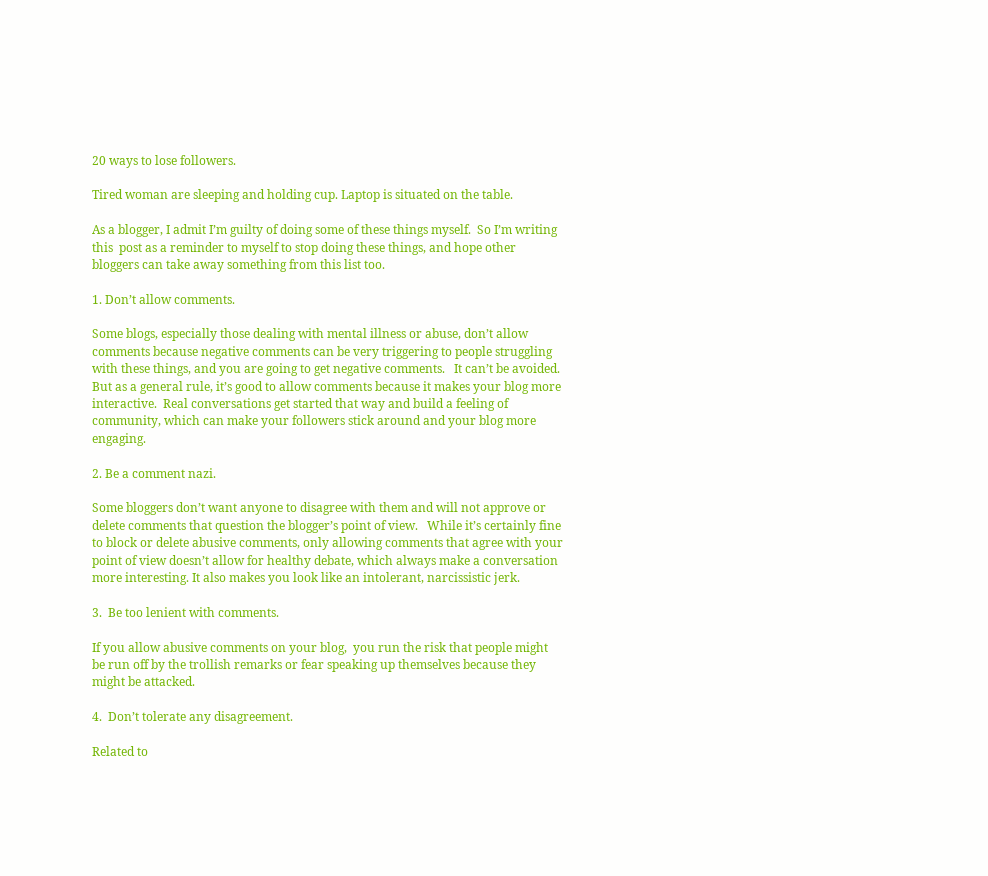20 ways to lose followers.

Tired woman are sleeping and holding cup. Laptop is situated on the table.

As a blogger, I admit I’m guilty of doing some of these things myself.  So I’m writing this  post as a reminder to myself to stop doing these things, and hope other bloggers can take away something from this list too.

1. Don’t allow comments.

Some blogs, especially those dealing with mental illness or abuse, don’t allow comments because negative comments can be very triggering to people struggling with these things, and you are going to get negative comments.   It can’t be avoided.  But as a general rule, it’s good to allow comments because it makes your blog more interactive.  Real conversations get started that way and build a feeling of community, which can make your followers stick around and your blog more engaging.

2. Be a comment nazi.

Some bloggers don’t want anyone to disagree with them and will not approve or delete comments that question the blogger’s point of view.   While it’s certainly fine to block or delete abusive comments, only allowing comments that agree with your point of view doesn’t allow for healthy debate, which always make a conversation more interesting. It also makes you look like an intolerant, narcissistic jerk.

3.  Be too lenient with comments.

If you allow abusive comments on your blog,  you run the risk that people might be run off by the trollish remarks or fear speaking up themselves because they might be attacked.

4.  Don’t tolerate any disagreement.

Related to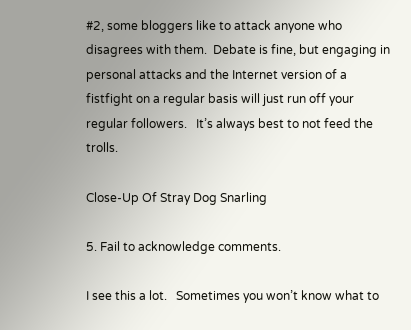#2, some bloggers like to attack anyone who disagrees with them.  Debate is fine, but engaging in personal attacks and the Internet version of a fistfight on a regular basis will just run off your regular followers.   It’s always best to not feed the trolls.

Close-Up Of Stray Dog Snarling

5. Fail to acknowledge comments.

I see this a lot.   Sometimes you won’t know what to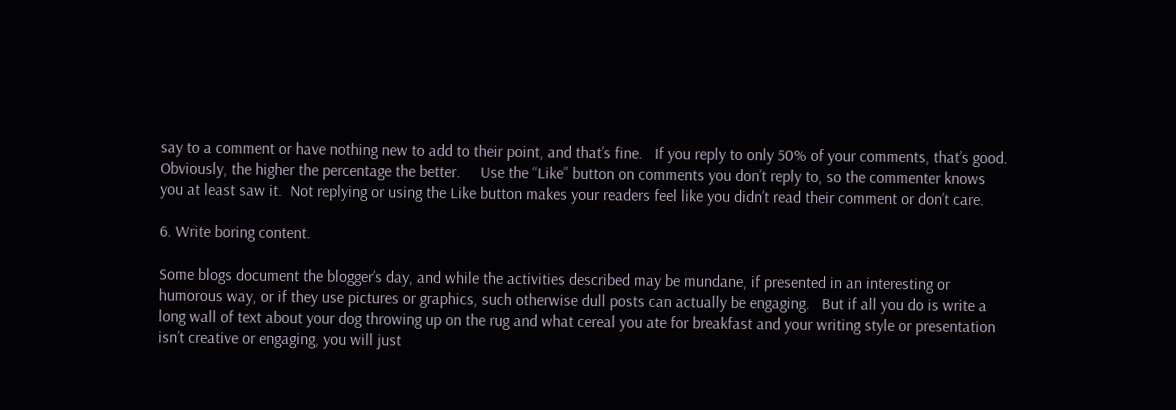say to a comment or have nothing new to add to their point, and that’s fine.   If you reply to only 50% of your comments, that’s good.  Obviously, the higher the percentage the better.     Use the “Like” button on comments you don’t reply to, so the commenter knows you at least saw it.  Not replying or using the Like button makes your readers feel like you didn’t read their comment or don’t care.

6. Write boring content.

Some blogs document the blogger’s day, and while the activities described may be mundane, if presented in an interesting or humorous way, or if they use pictures or graphics, such otherwise dull posts can actually be engaging.   But if all you do is write a long wall of text about your dog throwing up on the rug and what cereal you ate for breakfast and your writing style or presentation isn’t creative or engaging, you will just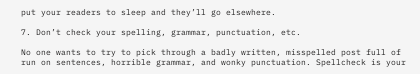put your readers to sleep and they’ll go elsewhere.

7. Don’t check your spelling, grammar, punctuation, etc.

No one wants to try to pick through a badly written, misspelled post full of run on sentences, horrible grammar, and wonky punctuation. Spellcheck is your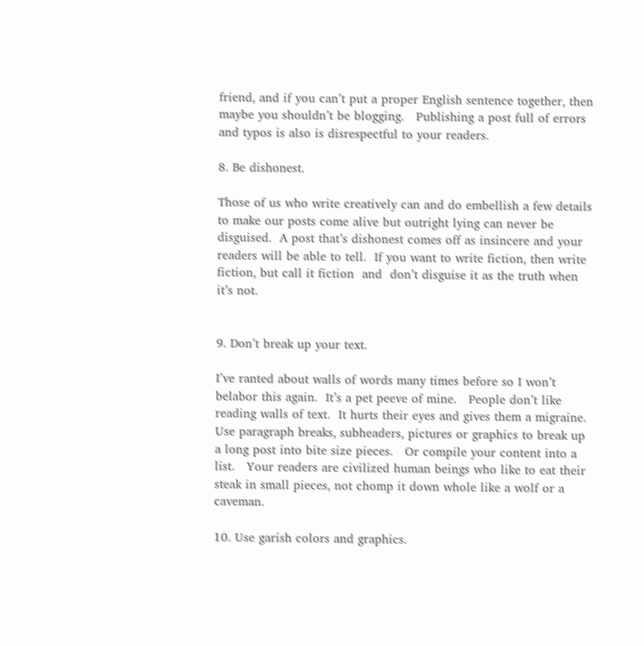friend, and if you can’t put a proper English sentence together, then maybe you shouldn’t be blogging.   Publishing a post full of errors and typos is also is disrespectful to your readers.

8. Be dishonest.

Those of us who write creatively can and do embellish a few details to make our posts come alive but outright lying can never be disguised.  A post that’s dishonest comes off as insincere and your readers will be able to tell.  If you want to write fiction, then write fiction, but call it fiction  and  don’t disguise it as the truth when it’s not.


9. Don’t break up your text.

I’ve ranted about walls of words many times before so I won’t belabor this again.  It’s a pet peeve of mine.   People don’t like reading walls of text.  It hurts their eyes and gives them a migraine.   Use paragraph breaks, subheaders, pictures or graphics to break up a long post into bite size pieces.   Or compile your content into a list.   Your readers are civilized human beings who like to eat their steak in small pieces, not chomp it down whole like a wolf or a caveman.

10. Use garish colors and graphics.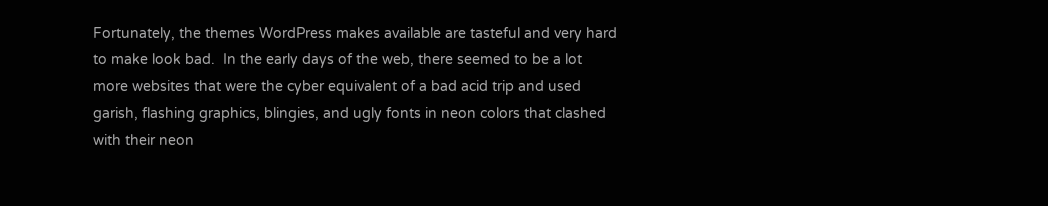Fortunately, the themes WordPress makes available are tasteful and very hard to make look bad.  In the early days of the web, there seemed to be a lot more websites that were the cyber equivalent of a bad acid trip and used garish, flashing graphics, blingies, and ugly fonts in neon colors that clashed with their neon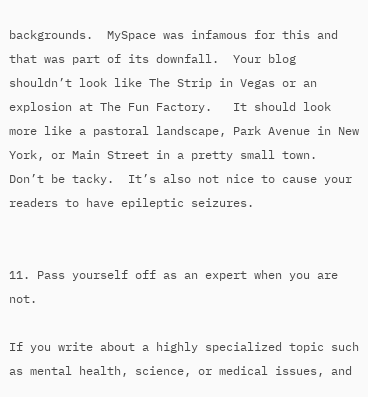backgrounds.  MySpace was infamous for this and that was part of its downfall.  Your blog shouldn’t look like The Strip in Vegas or an explosion at The Fun Factory.   It should look more like a pastoral landscape, Park Avenue in New York, or Main Street in a pretty small town.  Don’t be tacky.  It’s also not nice to cause your readers to have epileptic seizures.


11. Pass yourself off as an expert when you are not.

If you write about a highly specialized topic such as mental health, science, or medical issues, and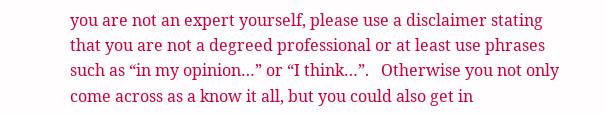you are not an expert yourself, please use a disclaimer stating that you are not a degreed professional or at least use phrases such as “in my opinion…” or “I think…”.   Otherwise you not only come across as a know it all, but you could also get in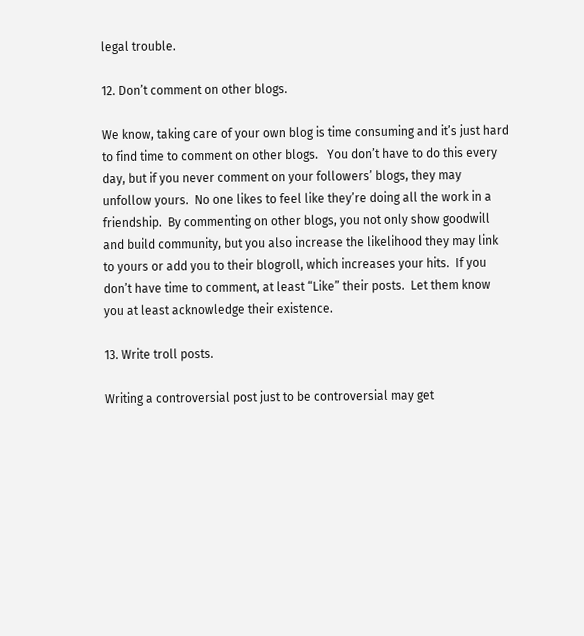legal trouble.

12. Don’t comment on other blogs.

We know, taking care of your own blog is time consuming and it’s just hard to find time to comment on other blogs.   You don’t have to do this every day, but if you never comment on your followers’ blogs, they may unfollow yours.  No one likes to feel like they’re doing all the work in a friendship.  By commenting on other blogs, you not only show goodwill and build community, but you also increase the likelihood they may link to yours or add you to their blogroll, which increases your hits.  If you don’t have time to comment, at least “Like” their posts.  Let them know you at least acknowledge their existence.

13. Write troll posts.

Writing a controversial post just to be controversial may get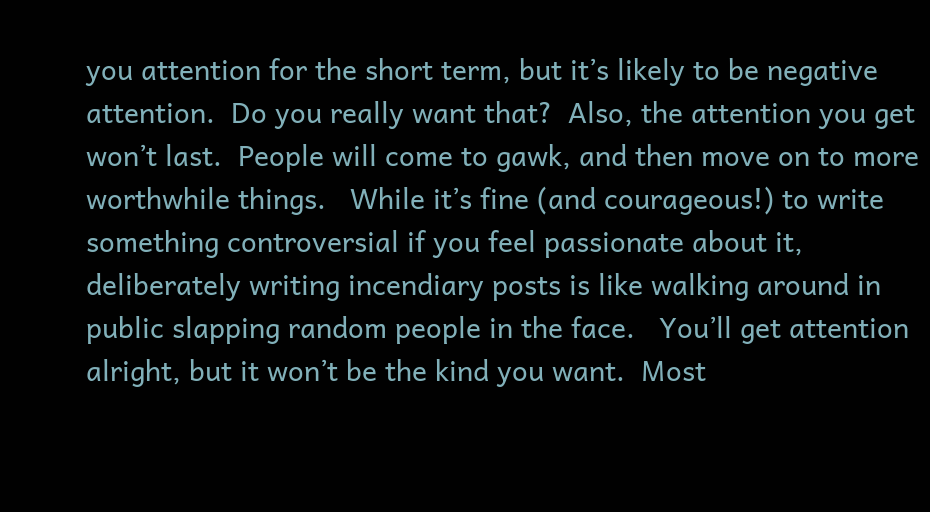you attention for the short term, but it’s likely to be negative attention.  Do you really want that?  Also, the attention you get won’t last.  People will come to gawk, and then move on to more worthwhile things.   While it’s fine (and courageous!) to write something controversial if you feel passionate about it,  deliberately writing incendiary posts is like walking around in public slapping random people in the face.   You’ll get attention alright, but it won’t be the kind you want.  Most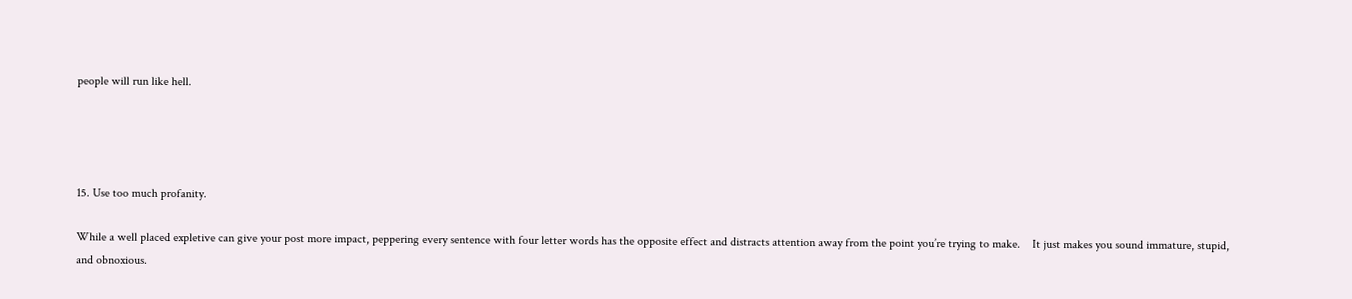people will run like hell.




15. Use too much profanity.

While a well placed expletive can give your post more impact, peppering every sentence with four letter words has the opposite effect and distracts attention away from the point you’re trying to make.    It just makes you sound immature, stupid, and obnoxious.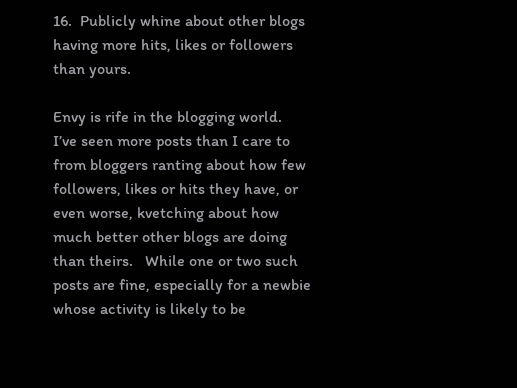16.  Publicly whine about other blogs having more hits, likes or followers than yours.

Envy is rife in the blogging world.    I’ve seen more posts than I care to from bloggers ranting about how few followers, likes or hits they have, or even worse, kvetching about how much better other blogs are doing than theirs.   While one or two such posts are fine, especially for a newbie whose activity is likely to be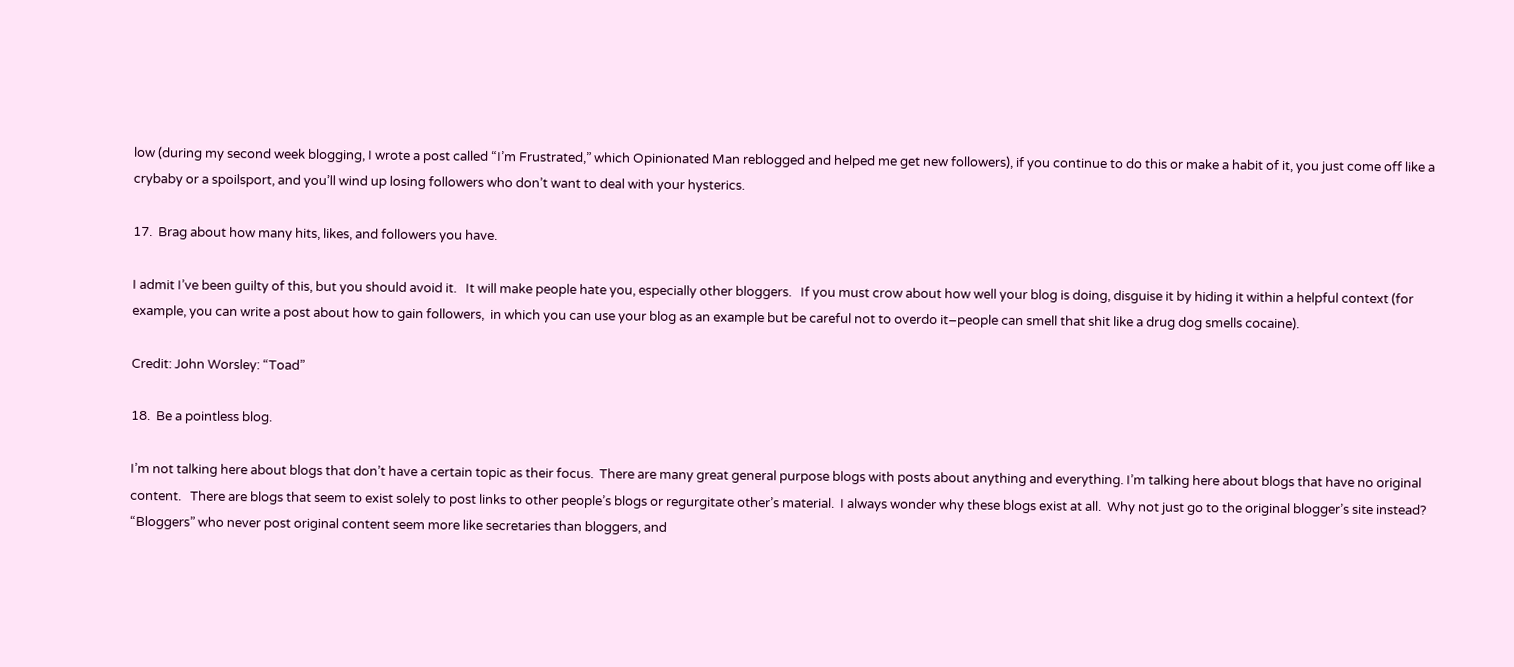low (during my second week blogging, I wrote a post called “I’m Frustrated,” which Opinionated Man reblogged and helped me get new followers), if you continue to do this or make a habit of it, you just come off like a crybaby or a spoilsport, and you’ll wind up losing followers who don’t want to deal with your hysterics.

17.  Brag about how many hits, likes, and followers you have.

I admit I’ve been guilty of this, but you should avoid it.   It will make people hate you, especially other bloggers.   If you must crow about how well your blog is doing, disguise it by hiding it within a helpful context (for example, you can write a post about how to gain followers,  in which you can use your blog as an example but be careful not to overdo it–people can smell that shit like a drug dog smells cocaine).

Credit: John Worsley: “Toad”

18.  Be a pointless blog.

I’m not talking here about blogs that don’t have a certain topic as their focus.  There are many great general purpose blogs with posts about anything and everything. I’m talking here about blogs that have no original content.   There are blogs that seem to exist solely to post links to other people’s blogs or regurgitate other’s material.  I always wonder why these blogs exist at all.  Why not just go to the original blogger’s site instead? “Bloggers” who never post original content seem more like secretaries than bloggers, and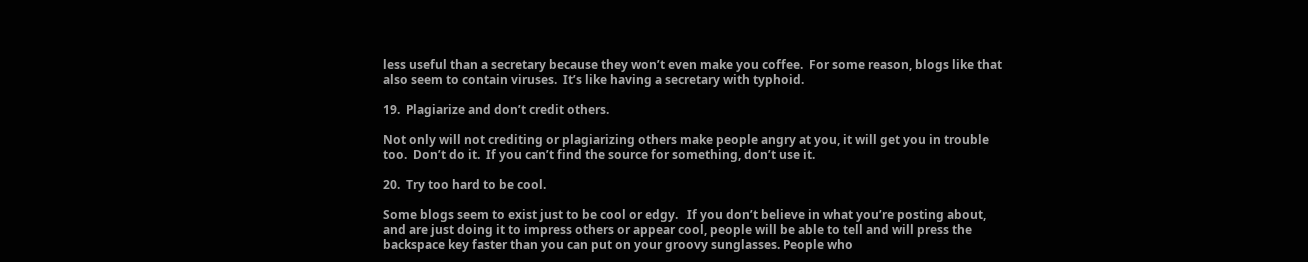less useful than a secretary because they won’t even make you coffee.  For some reason, blogs like that also seem to contain viruses.  It’s like having a secretary with typhoid.

19.  Plagiarize and don’t credit others.

Not only will not crediting or plagiarizing others make people angry at you, it will get you in trouble too.  Don’t do it.  If you can’t find the source for something, don’t use it.

20.  Try too hard to be cool.

Some blogs seem to exist just to be cool or edgy.   If you don’t believe in what you’re posting about, and are just doing it to impress others or appear cool, people will be able to tell and will press the backspace key faster than you can put on your groovy sunglasses. People who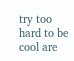try too hard to be cool are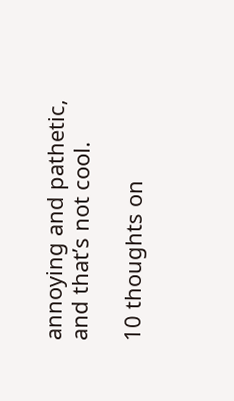annoying and pathetic, and that’s not cool.

10 thoughts on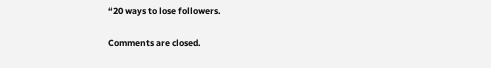“20 ways to lose followers.

Comments are closed.